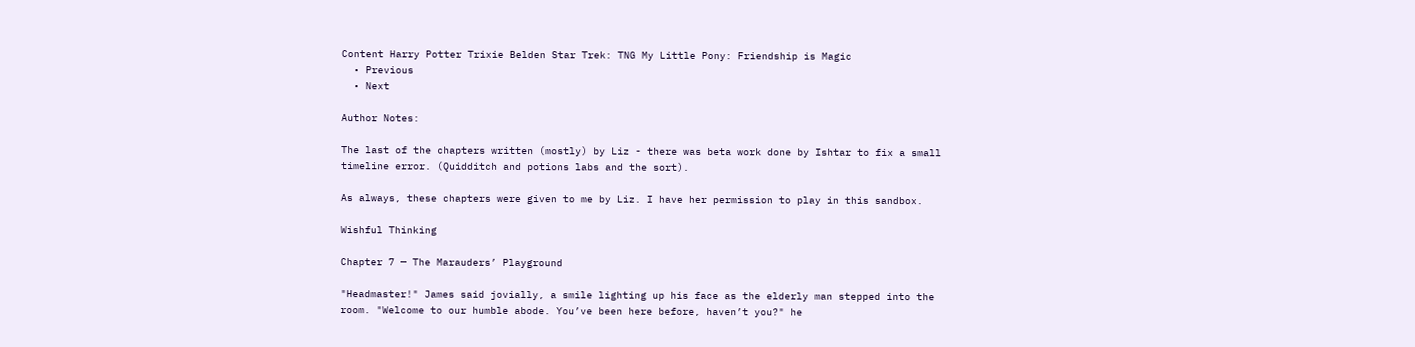Content Harry Potter Trixie Belden Star Trek: TNG My Little Pony: Friendship is Magic
  • Previous
  • Next

Author Notes:

The last of the chapters written (mostly) by Liz - there was beta work done by Ishtar to fix a small timeline error. (Quidditch and potions labs and the sort).

As always, these chapters were given to me by Liz. I have her permission to play in this sandbox.

Wishful Thinking

Chapter 7 — The Marauders’ Playground

"Headmaster!" James said jovially, a smile lighting up his face as the elderly man stepped into the room. "Welcome to our humble abode. You’ve been here before, haven’t you?" he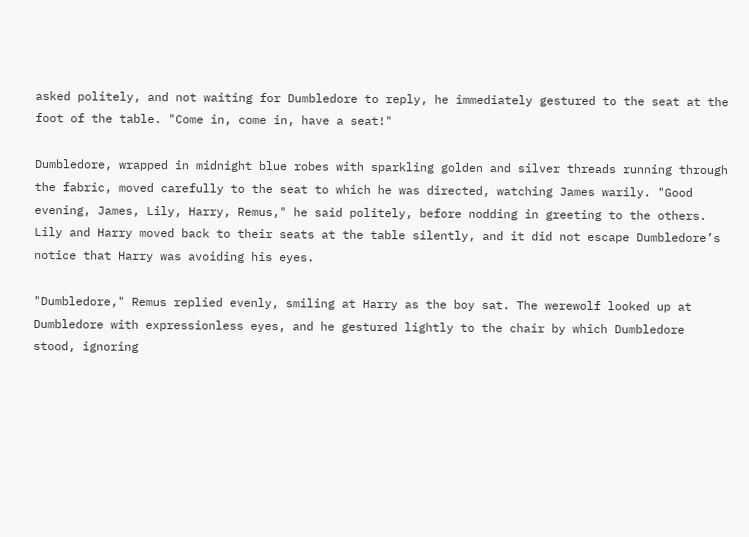asked politely, and not waiting for Dumbledore to reply, he immediately gestured to the seat at the foot of the table. "Come in, come in, have a seat!"

Dumbledore, wrapped in midnight blue robes with sparkling golden and silver threads running through the fabric, moved carefully to the seat to which he was directed, watching James warily. "Good evening, James, Lily, Harry, Remus," he said politely, before nodding in greeting to the others. Lily and Harry moved back to their seats at the table silently, and it did not escape Dumbledore’s notice that Harry was avoiding his eyes.

"Dumbledore," Remus replied evenly, smiling at Harry as the boy sat. The werewolf looked up at Dumbledore with expressionless eyes, and he gestured lightly to the chair by which Dumbledore stood, ignoring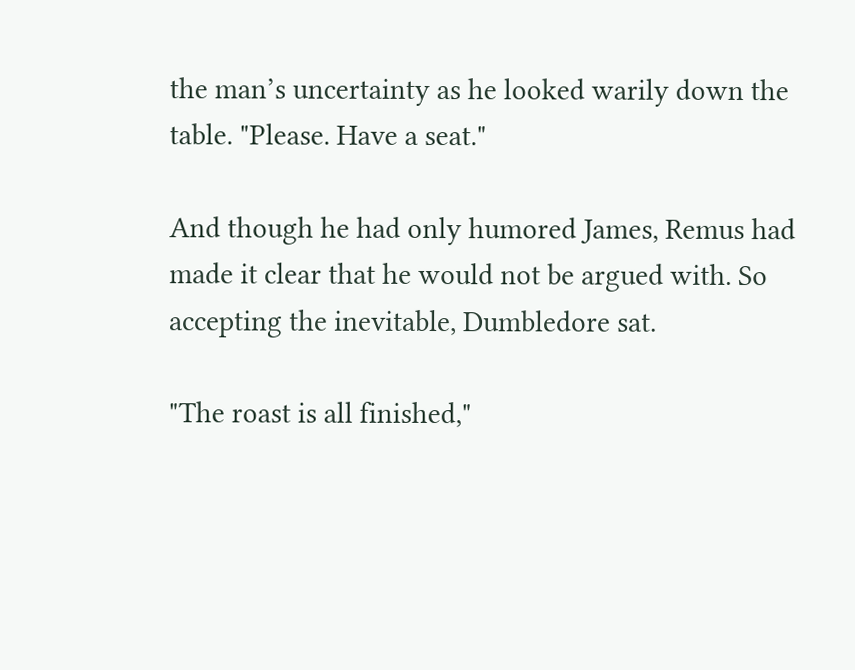the man’s uncertainty as he looked warily down the table. "Please. Have a seat."

And though he had only humored James, Remus had made it clear that he would not be argued with. So accepting the inevitable, Dumbledore sat.

"The roast is all finished,"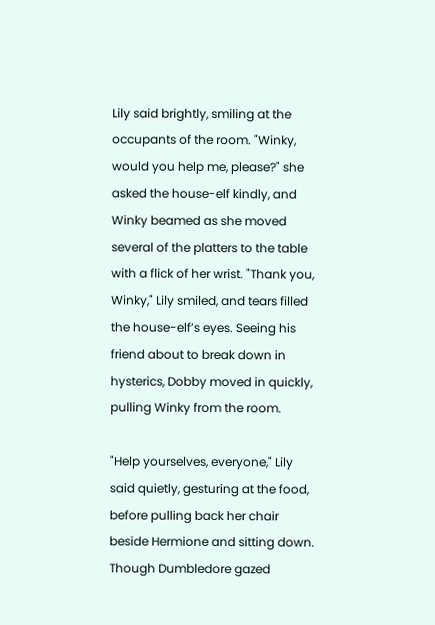Lily said brightly, smiling at the occupants of the room. "Winky, would you help me, please?" she asked the house-elf kindly, and Winky beamed as she moved several of the platters to the table with a flick of her wrist. "Thank you, Winky," Lily smiled, and tears filled the house-elf’s eyes. Seeing his friend about to break down in hysterics, Dobby moved in quickly, pulling Winky from the room.

"Help yourselves, everyone," Lily said quietly, gesturing at the food, before pulling back her chair beside Hermione and sitting down. Though Dumbledore gazed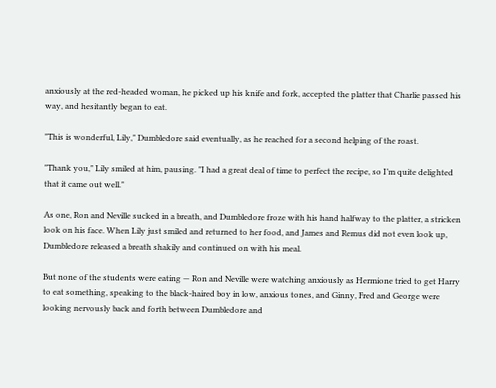anxiously at the red-headed woman, he picked up his knife and fork, accepted the platter that Charlie passed his way, and hesitantly began to eat.

"This is wonderful, Lily," Dumbledore said eventually, as he reached for a second helping of the roast.

"Thank you," Lily smiled at him, pausing. "I had a great deal of time to perfect the recipe, so I’m quite delighted that it came out well."

As one, Ron and Neville sucked in a breath, and Dumbledore froze with his hand halfway to the platter, a stricken look on his face. When Lily just smiled and returned to her food, and James and Remus did not even look up, Dumbledore released a breath shakily and continued on with his meal.

But none of the students were eating — Ron and Neville were watching anxiously as Hermione tried to get Harry to eat something, speaking to the black-haired boy in low, anxious tones, and Ginny, Fred and George were looking nervously back and forth between Dumbledore and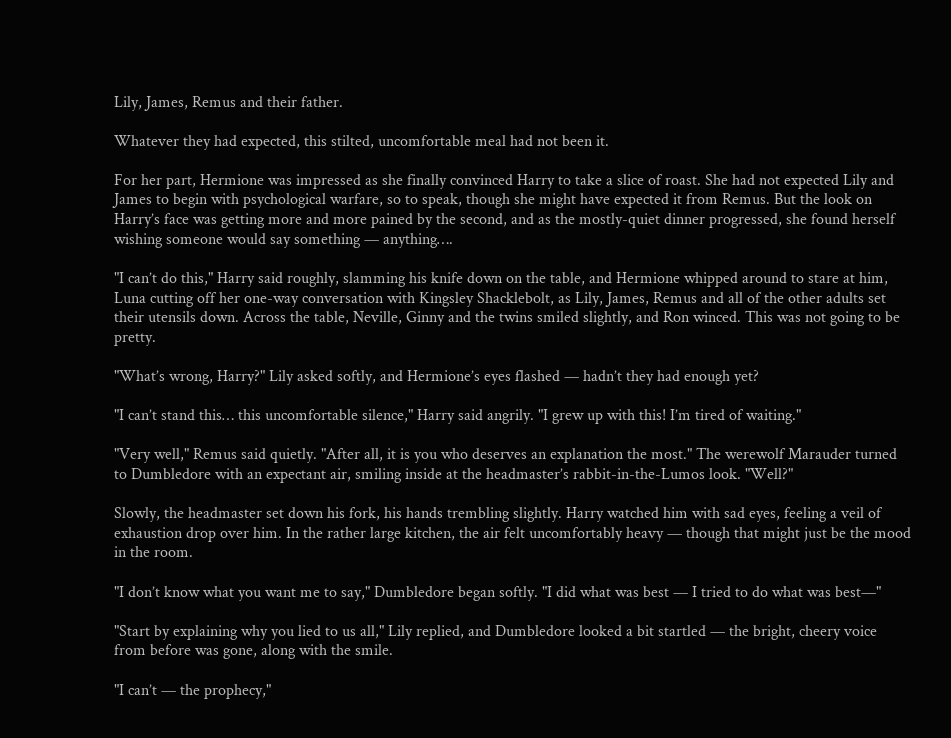Lily, James, Remus and their father.

Whatever they had expected, this stilted, uncomfortable meal had not been it.

For her part, Hermione was impressed as she finally convinced Harry to take a slice of roast. She had not expected Lily and James to begin with psychological warfare, so to speak, though she might have expected it from Remus. But the look on Harry’s face was getting more and more pained by the second, and as the mostly-quiet dinner progressed, she found herself wishing someone would say something — anything….

"I can’t do this," Harry said roughly, slamming his knife down on the table, and Hermione whipped around to stare at him, Luna cutting off her one-way conversation with Kingsley Shacklebolt, as Lily, James, Remus and all of the other adults set their utensils down. Across the table, Neville, Ginny and the twins smiled slightly, and Ron winced. This was not going to be pretty.

"What’s wrong, Harry?" Lily asked softly, and Hermione’s eyes flashed — hadn’t they had enough yet?

"I can’t stand this… this uncomfortable silence," Harry said angrily. "I grew up with this! I’m tired of waiting."

"Very well," Remus said quietly. "After all, it is you who deserves an explanation the most." The werewolf Marauder turned to Dumbledore with an expectant air, smiling inside at the headmaster’s rabbit-in-the-Lumos look. "Well?"

Slowly, the headmaster set down his fork, his hands trembling slightly. Harry watched him with sad eyes, feeling a veil of exhaustion drop over him. In the rather large kitchen, the air felt uncomfortably heavy — though that might just be the mood in the room.

"I don’t know what you want me to say," Dumbledore began softly. "I did what was best — I tried to do what was best—"

"Start by explaining why you lied to us all," Lily replied, and Dumbledore looked a bit startled — the bright, cheery voice from before was gone, along with the smile.

"I can’t — the prophecy,"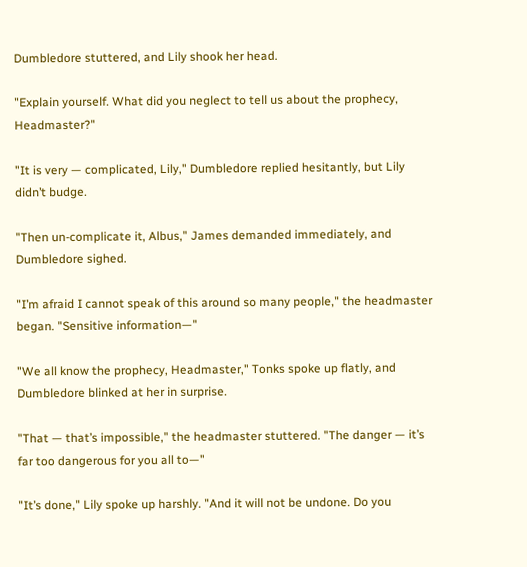Dumbledore stuttered, and Lily shook her head.

"Explain yourself. What did you neglect to tell us about the prophecy, Headmaster?"

"It is very — complicated, Lily," Dumbledore replied hesitantly, but Lily didn’t budge.

"Then un-complicate it, Albus," James demanded immediately, and Dumbledore sighed.

"I’m afraid I cannot speak of this around so many people," the headmaster began. "Sensitive information—"

"We all know the prophecy, Headmaster," Tonks spoke up flatly, and Dumbledore blinked at her in surprise.

"That — that’s impossible," the headmaster stuttered. "The danger — it’s far too dangerous for you all to—"

"It’s done," Lily spoke up harshly. "And it will not be undone. Do you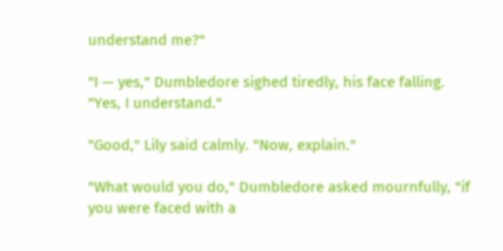understand me?"

"I — yes," Dumbledore sighed tiredly, his face falling. "Yes, I understand."

"Good," Lily said calmly. "Now, explain."

"What would you do," Dumbledore asked mournfully, "if you were faced with a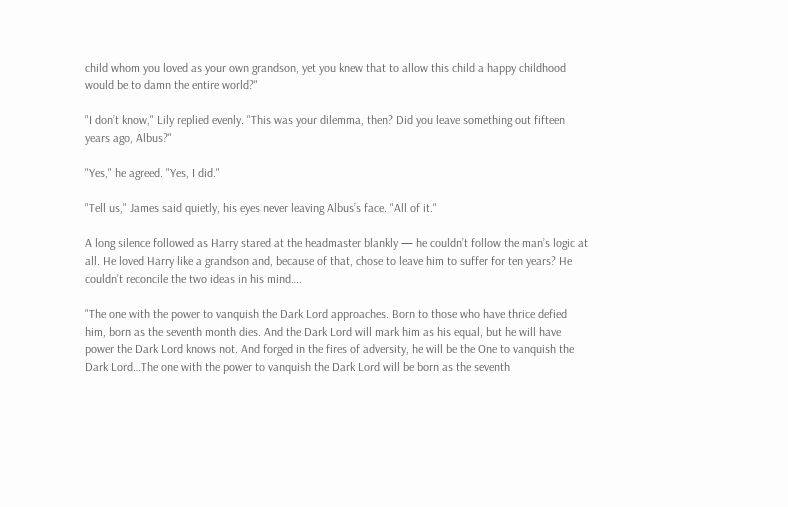child whom you loved as your own grandson, yet you knew that to allow this child a happy childhood would be to damn the entire world?"

"I don’t know," Lily replied evenly. "This was your dilemma, then? Did you leave something out fifteen years ago, Albus?"

"Yes," he agreed. "Yes, I did."

"Tell us," James said quietly, his eyes never leaving Albus’s face. "All of it."

A long silence followed as Harry stared at the headmaster blankly — he couldn’t follow the man’s logic at all. He loved Harry like a grandson and, because of that, chose to leave him to suffer for ten years? He couldn’t reconcile the two ideas in his mind….

"The one with the power to vanquish the Dark Lord approaches. Born to those who have thrice defied him, born as the seventh month dies. And the Dark Lord will mark him as his equal, but he will have power the Dark Lord knows not. And forged in the fires of adversity, he will be the One to vanquish the Dark Lord…The one with the power to vanquish the Dark Lord will be born as the seventh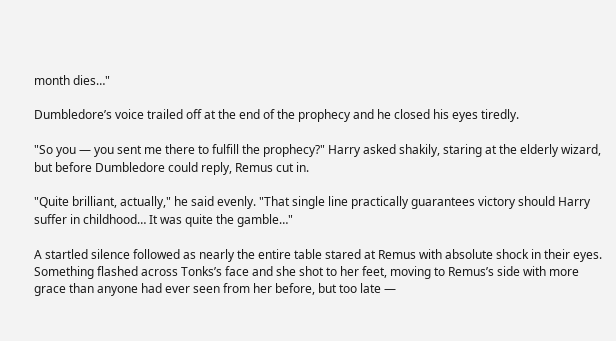month dies…"

Dumbledore’s voice trailed off at the end of the prophecy and he closed his eyes tiredly.

"So you — you sent me there to fulfill the prophecy?" Harry asked shakily, staring at the elderly wizard, but before Dumbledore could reply, Remus cut in.

"Quite brilliant, actually," he said evenly. "That single line practically guarantees victory should Harry suffer in childhood… It was quite the gamble…"

A startled silence followed as nearly the entire table stared at Remus with absolute shock in their eyes. Something flashed across Tonks’s face and she shot to her feet, moving to Remus’s side with more grace than anyone had ever seen from her before, but too late —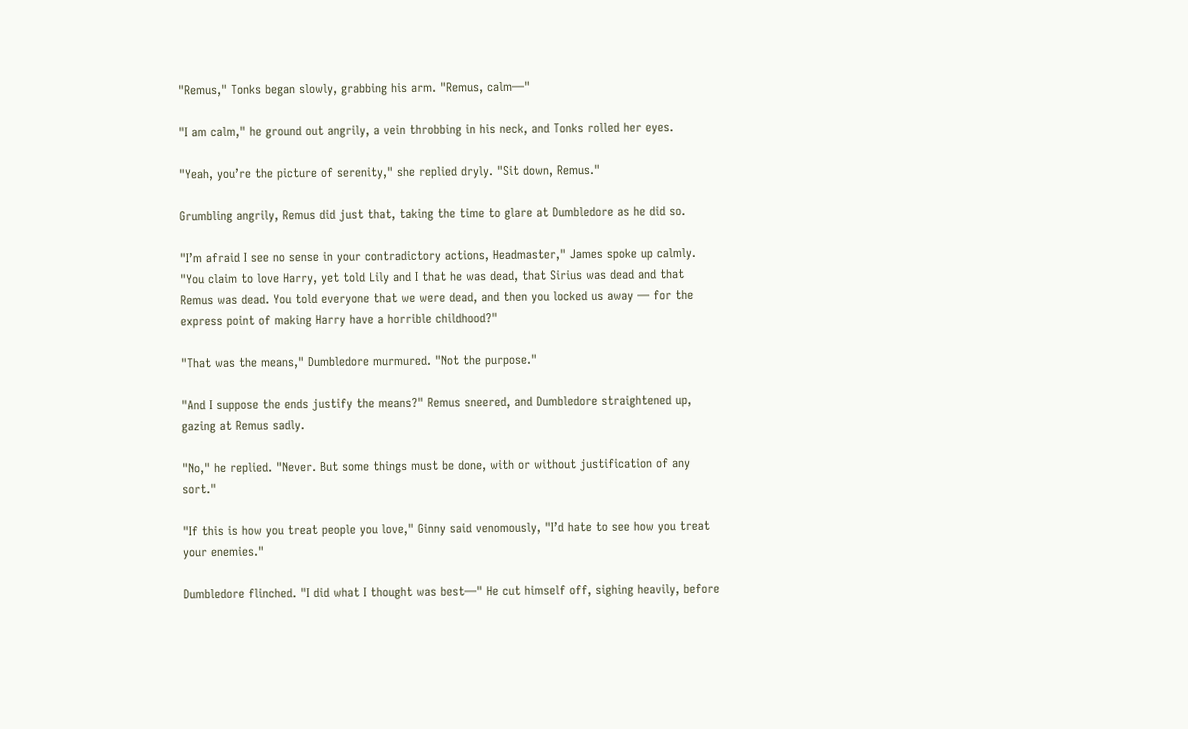"Remus," Tonks began slowly, grabbing his arm. "Remus, calm—"

"I am calm," he ground out angrily, a vein throbbing in his neck, and Tonks rolled her eyes.

"Yeah, you’re the picture of serenity," she replied dryly. "Sit down, Remus."

Grumbling angrily, Remus did just that, taking the time to glare at Dumbledore as he did so.

"I’m afraid I see no sense in your contradictory actions, Headmaster," James spoke up calmly. "You claim to love Harry, yet told Lily and I that he was dead, that Sirius was dead and that Remus was dead. You told everyone that we were dead, and then you locked us away — for the express point of making Harry have a horrible childhood?"

"That was the means," Dumbledore murmured. "Not the purpose."

"And I suppose the ends justify the means?" Remus sneered, and Dumbledore straightened up, gazing at Remus sadly.

"No," he replied. "Never. But some things must be done, with or without justification of any sort."

"If this is how you treat people you love," Ginny said venomously, "I’d hate to see how you treat your enemies."

Dumbledore flinched. "I did what I thought was best—" He cut himself off, sighing heavily, before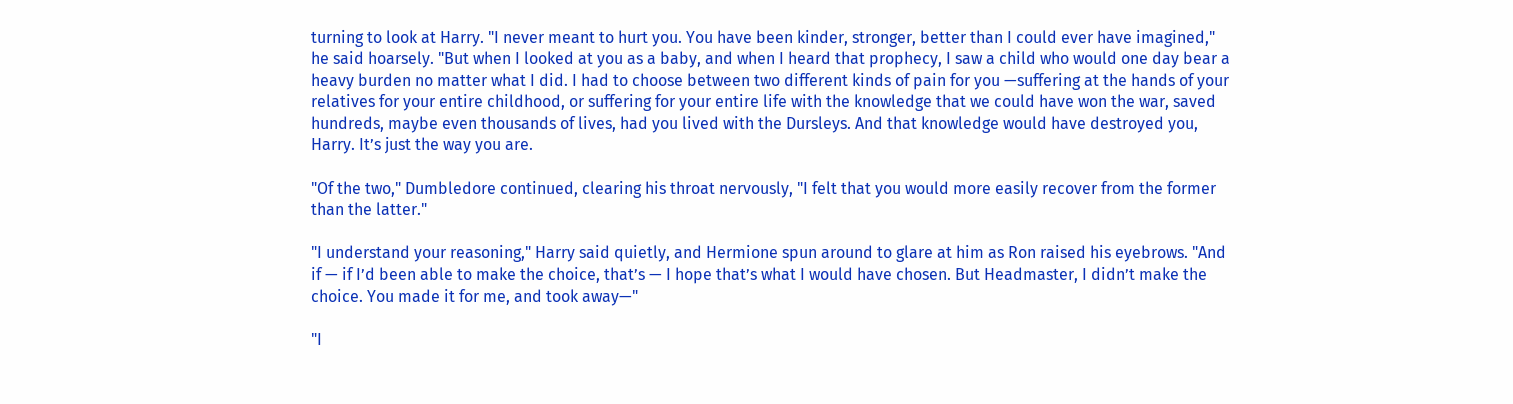turning to look at Harry. "I never meant to hurt you. You have been kinder, stronger, better than I could ever have imagined," he said hoarsely. "But when I looked at you as a baby, and when I heard that prophecy, I saw a child who would one day bear a heavy burden no matter what I did. I had to choose between two different kinds of pain for you —suffering at the hands of your relatives for your entire childhood, or suffering for your entire life with the knowledge that we could have won the war, saved hundreds, maybe even thousands of lives, had you lived with the Dursleys. And that knowledge would have destroyed you, Harry. It’s just the way you are.

"Of the two," Dumbledore continued, clearing his throat nervously, "I felt that you would more easily recover from the former than the latter."

"I understand your reasoning," Harry said quietly, and Hermione spun around to glare at him as Ron raised his eyebrows. "And if — if I’d been able to make the choice, that’s — I hope that’s what I would have chosen. But Headmaster, I didn’t make the choice. You made it for me, and took away—"

"I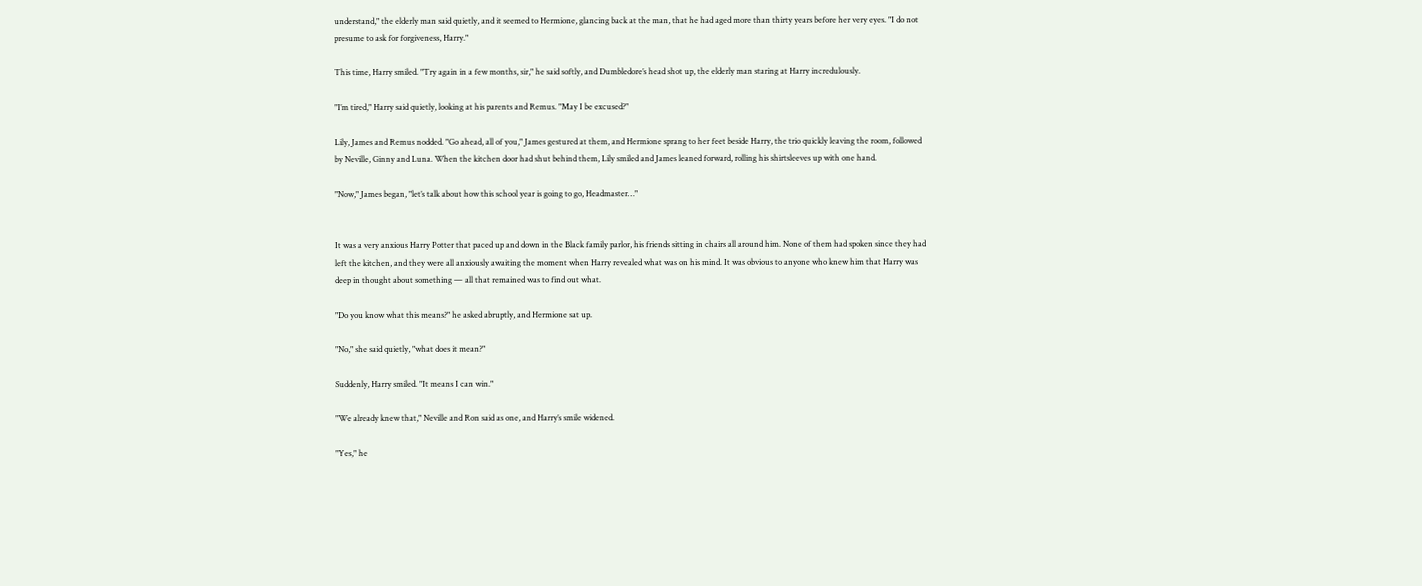understand," the elderly man said quietly, and it seemed to Hermione, glancing back at the man, that he had aged more than thirty years before her very eyes. "I do not presume to ask for forgiveness, Harry."

This time, Harry smiled. "Try again in a few months, sir," he said softly, and Dumbledore’s head shot up, the elderly man staring at Harry incredulously.

"I’m tired," Harry said quietly, looking at his parents and Remus. "May I be excused?"

Lily, James and Remus nodded. "Go ahead, all of you," James gestured at them, and Hermione sprang to her feet beside Harry, the trio quickly leaving the room, followed by Neville, Ginny and Luna. When the kitchen door had shut behind them, Lily smiled and James leaned forward, rolling his shirtsleeves up with one hand.

"Now," James began, "let’s talk about how this school year is going to go, Headmaster…"


It was a very anxious Harry Potter that paced up and down in the Black family parlor, his friends sitting in chairs all around him. None of them had spoken since they had left the kitchen, and they were all anxiously awaiting the moment when Harry revealed what was on his mind. It was obvious to anyone who knew him that Harry was deep in thought about something — all that remained was to find out what.

"Do you know what this means?" he asked abruptly, and Hermione sat up.

"No," she said quietly, "what does it mean?"

Suddenly, Harry smiled. "It means I can win."

"We already knew that," Neville and Ron said as one, and Harry’s smile widened.

"Yes," he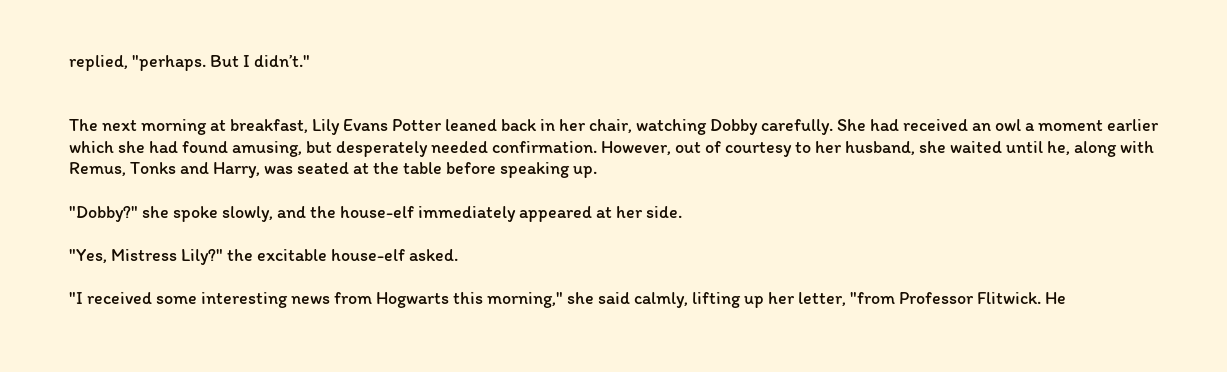replied, "perhaps. But I didn’t."


The next morning at breakfast, Lily Evans Potter leaned back in her chair, watching Dobby carefully. She had received an owl a moment earlier which she had found amusing, but desperately needed confirmation. However, out of courtesy to her husband, she waited until he, along with Remus, Tonks and Harry, was seated at the table before speaking up.

"Dobby?" she spoke slowly, and the house-elf immediately appeared at her side.

"Yes, Mistress Lily?" the excitable house-elf asked.

"I received some interesting news from Hogwarts this morning," she said calmly, lifting up her letter, "from Professor Flitwick. He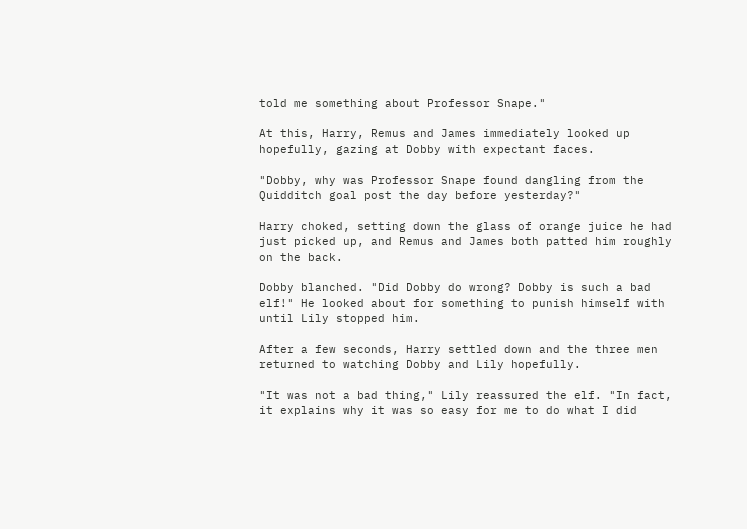told me something about Professor Snape."

At this, Harry, Remus and James immediately looked up hopefully, gazing at Dobby with expectant faces.

"Dobby, why was Professor Snape found dangling from the Quidditch goal post the day before yesterday?"

Harry choked, setting down the glass of orange juice he had just picked up, and Remus and James both patted him roughly on the back.

Dobby blanched. "Did Dobby do wrong? Dobby is such a bad elf!" He looked about for something to punish himself with until Lily stopped him.

After a few seconds, Harry settled down and the three men returned to watching Dobby and Lily hopefully.

"It was not a bad thing," Lily reassured the elf. "In fact, it explains why it was so easy for me to do what I did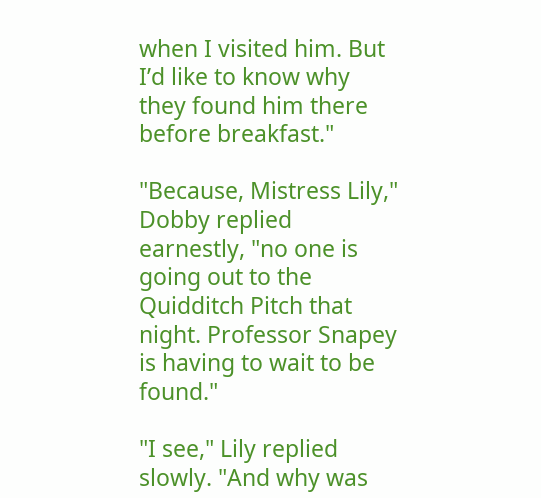when I visited him. But I’d like to know why they found him there before breakfast."

"Because, Mistress Lily," Dobby replied earnestly, "no one is going out to the Quidditch Pitch that night. Professor Snapey is having to wait to be found."

"I see," Lily replied slowly. "And why was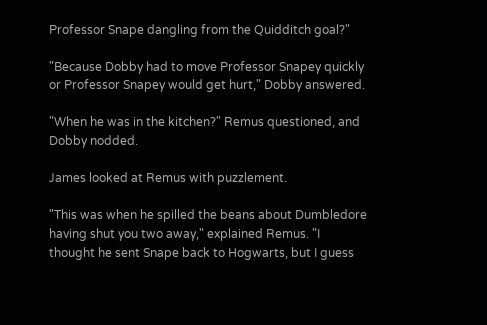Professor Snape dangling from the Quidditch goal?"

"Because Dobby had to move Professor Snapey quickly or Professor Snapey would get hurt," Dobby answered.

"When he was in the kitchen?" Remus questioned, and Dobby nodded.

James looked at Remus with puzzlement.

"This was when he spilled the beans about Dumbledore having shut you two away," explained Remus. "I thought he sent Snape back to Hogwarts, but I guess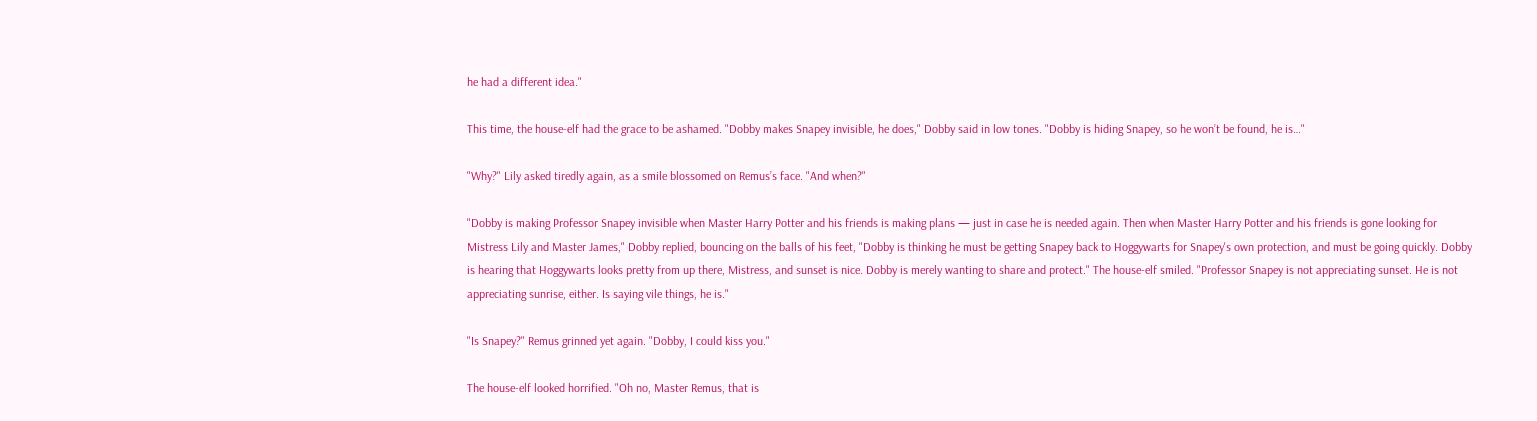he had a different idea."

This time, the house-elf had the grace to be ashamed. "Dobby makes Snapey invisible, he does," Dobby said in low tones. "Dobby is hiding Snapey, so he won’t be found, he is…"

"Why?" Lily asked tiredly again, as a smile blossomed on Remus’s face. "And when?"

"Dobby is making Professor Snapey invisible when Master Harry Potter and his friends is making plans — just in case he is needed again. Then when Master Harry Potter and his friends is gone looking for Mistress Lily and Master James," Dobby replied, bouncing on the balls of his feet, "Dobby is thinking he must be getting Snapey back to Hoggywarts for Snapey's own protection, and must be going quickly. Dobby is hearing that Hoggywarts looks pretty from up there, Mistress, and sunset is nice. Dobby is merely wanting to share and protect." The house-elf smiled. "Professor Snapey is not appreciating sunset. He is not appreciating sunrise, either. Is saying vile things, he is."

"Is Snapey?" Remus grinned yet again. "Dobby, I could kiss you."

The house-elf looked horrified. "Oh no, Master Remus, that is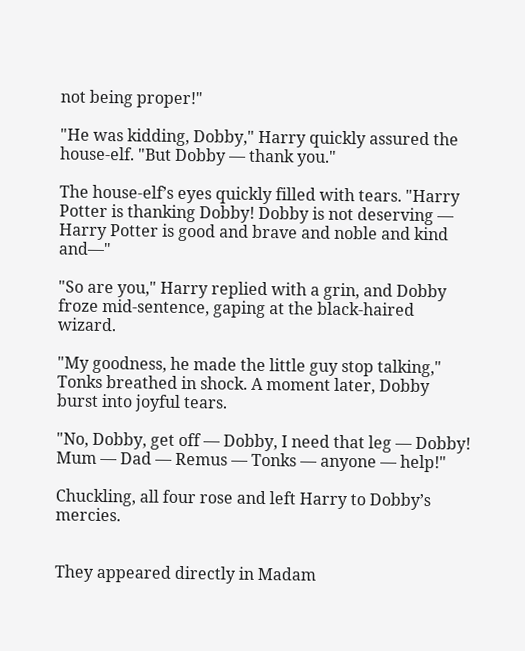not being proper!"

"He was kidding, Dobby," Harry quickly assured the house-elf. "But Dobby — thank you."

The house-elf’s eyes quickly filled with tears. "Harry Potter is thanking Dobby! Dobby is not deserving — Harry Potter is good and brave and noble and kind and—"

"So are you," Harry replied with a grin, and Dobby froze mid-sentence, gaping at the black-haired wizard.

"My goodness, he made the little guy stop talking," Tonks breathed in shock. A moment later, Dobby burst into joyful tears.

"No, Dobby, get off — Dobby, I need that leg — Dobby! Mum — Dad — Remus — Tonks — anyone — help!"

Chuckling, all four rose and left Harry to Dobby’s mercies.


They appeared directly in Madam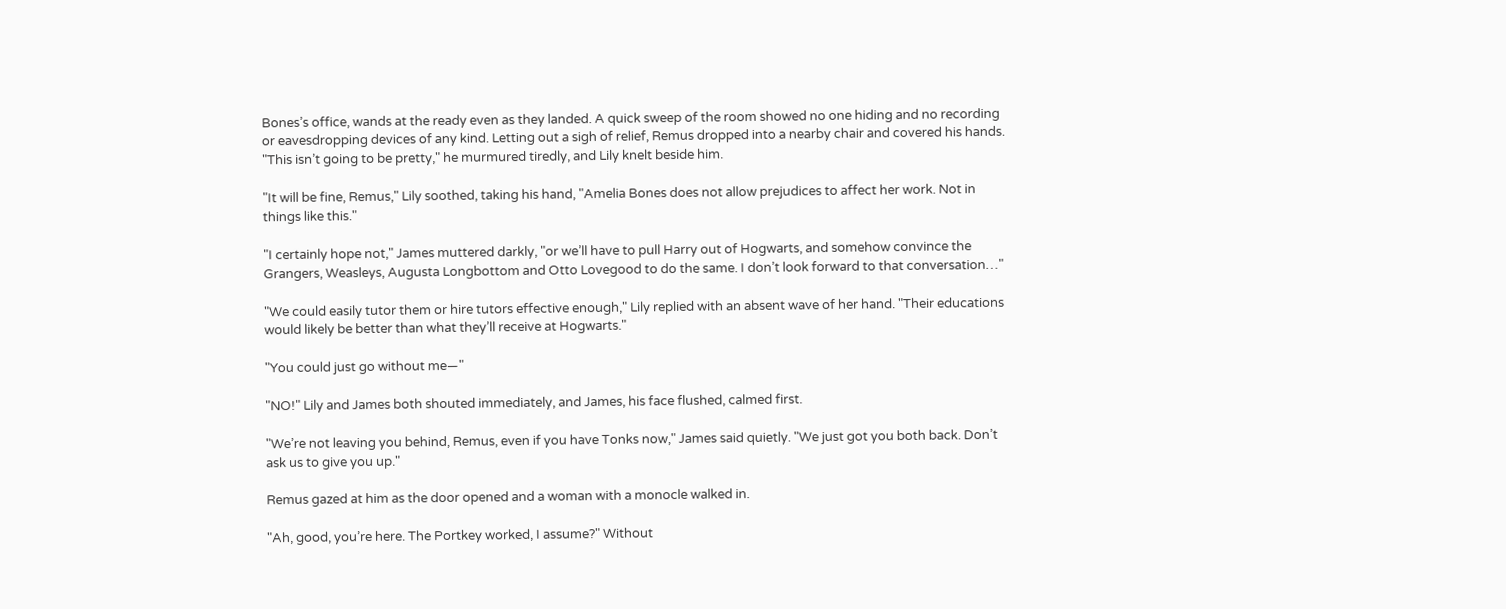Bones’s office, wands at the ready even as they landed. A quick sweep of the room showed no one hiding and no recording or eavesdropping devices of any kind. Letting out a sigh of relief, Remus dropped into a nearby chair and covered his hands. "This isn’t going to be pretty," he murmured tiredly, and Lily knelt beside him.

"It will be fine, Remus," Lily soothed, taking his hand, "Amelia Bones does not allow prejudices to affect her work. Not in things like this."

"I certainly hope not," James muttered darkly, "or we’ll have to pull Harry out of Hogwarts, and somehow convince the Grangers, Weasleys, Augusta Longbottom and Otto Lovegood to do the same. I don’t look forward to that conversation…"

"We could easily tutor them or hire tutors effective enough," Lily replied with an absent wave of her hand. "Their educations would likely be better than what they’ll receive at Hogwarts."

"You could just go without me—"

"NO!" Lily and James both shouted immediately, and James, his face flushed, calmed first.

"We’re not leaving you behind, Remus, even if you have Tonks now," James said quietly. "We just got you both back. Don’t ask us to give you up."

Remus gazed at him as the door opened and a woman with a monocle walked in.

"Ah, good, you’re here. The Portkey worked, I assume?" Without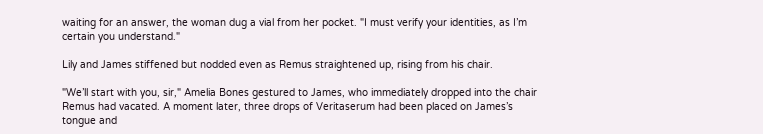waiting for an answer, the woman dug a vial from her pocket. "I must verify your identities, as I’m certain you understand."

Lily and James stiffened but nodded even as Remus straightened up, rising from his chair.

"We’ll start with you, sir," Amelia Bones gestured to James, who immediately dropped into the chair Remus had vacated. A moment later, three drops of Veritaserum had been placed on James’s tongue and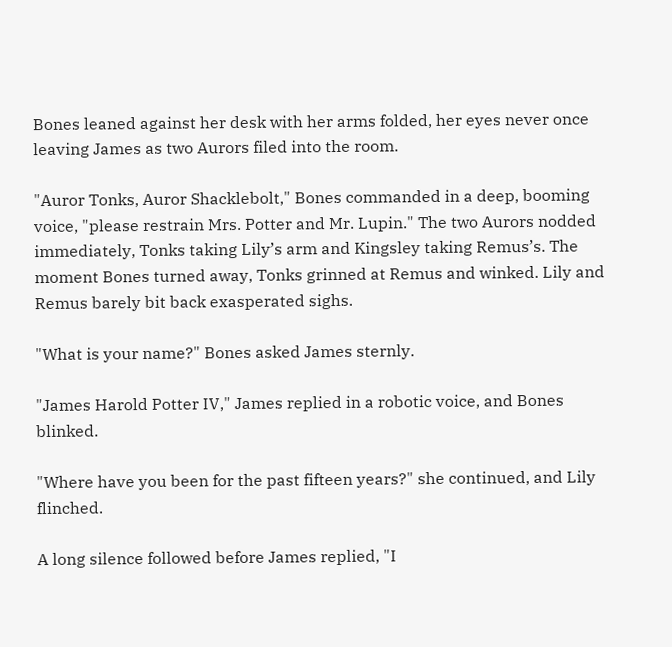Bones leaned against her desk with her arms folded, her eyes never once leaving James as two Aurors filed into the room.

"Auror Tonks, Auror Shacklebolt," Bones commanded in a deep, booming voice, "please restrain Mrs. Potter and Mr. Lupin." The two Aurors nodded immediately, Tonks taking Lily’s arm and Kingsley taking Remus’s. The moment Bones turned away, Tonks grinned at Remus and winked. Lily and Remus barely bit back exasperated sighs.

"What is your name?" Bones asked James sternly.

"James Harold Potter IV," James replied in a robotic voice, and Bones blinked.

"Where have you been for the past fifteen years?" she continued, and Lily flinched.

A long silence followed before James replied, "I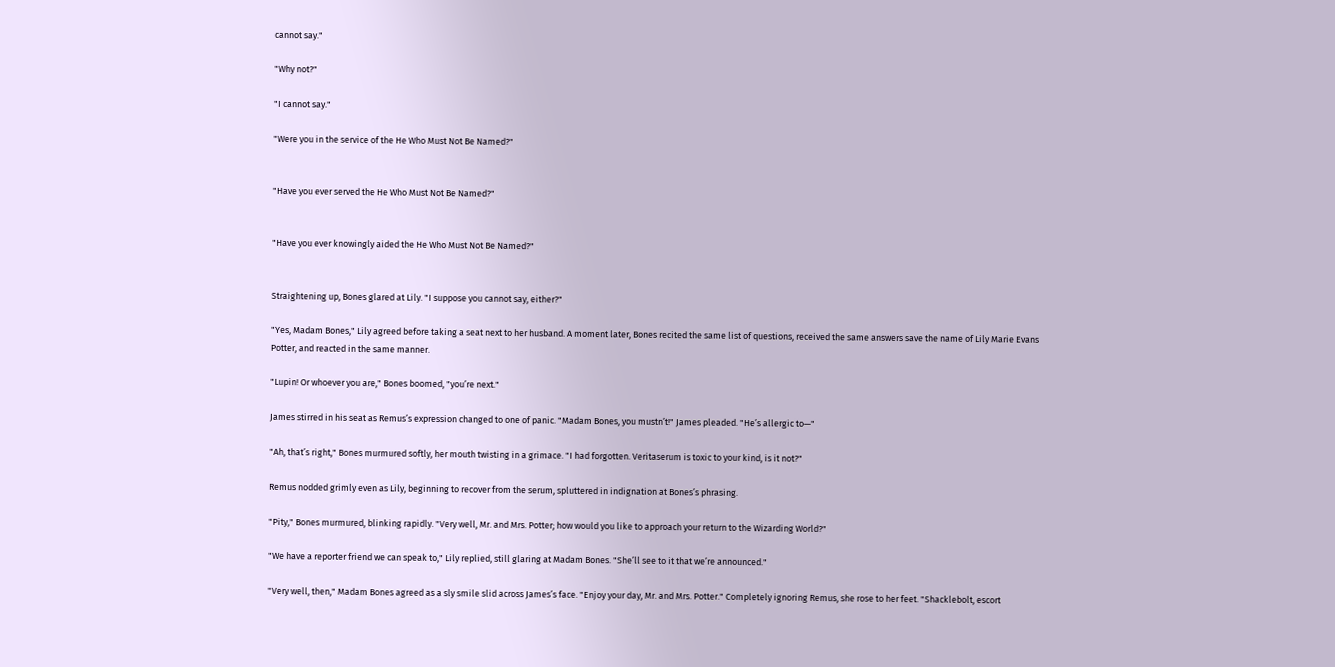cannot say."

"Why not?"

"I cannot say."

"Were you in the service of the He Who Must Not Be Named?"


"Have you ever served the He Who Must Not Be Named?"


"Have you ever knowingly aided the He Who Must Not Be Named?"


Straightening up, Bones glared at Lily. "I suppose you cannot say, either?"

"Yes, Madam Bones," Lily agreed before taking a seat next to her husband. A moment later, Bones recited the same list of questions, received the same answers save the name of Lily Marie Evans Potter, and reacted in the same manner.

"Lupin! Or whoever you are," Bones boomed, "you’re next."

James stirred in his seat as Remus’s expression changed to one of panic. "Madam Bones, you mustn’t!" James pleaded. "He’s allergic to—"

"Ah, that’s right," Bones murmured softly, her mouth twisting in a grimace. "I had forgotten. Veritaserum is toxic to your kind, is it not?"

Remus nodded grimly even as Lily, beginning to recover from the serum, spluttered in indignation at Bones’s phrasing.

"Pity," Bones murmured, blinking rapidly. "Very well, Mr. and Mrs. Potter; how would you like to approach your return to the Wizarding World?"

"We have a reporter friend we can speak to," Lily replied, still glaring at Madam Bones. "She’ll see to it that we’re announced."

"Very well, then," Madam Bones agreed as a sly smile slid across James’s face. "Enjoy your day, Mr. and Mrs. Potter." Completely ignoring Remus, she rose to her feet. "Shacklebolt, escort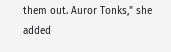them out. Auror Tonks," she added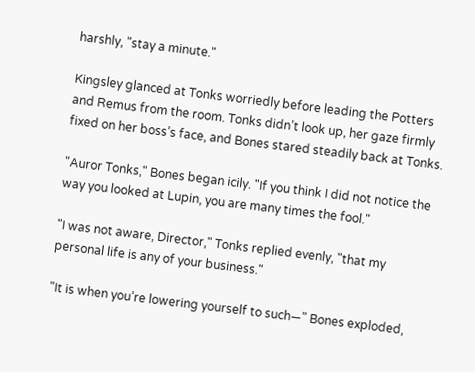harshly, "stay a minute."

Kingsley glanced at Tonks worriedly before leading the Potters and Remus from the room. Tonks didn’t look up, her gaze firmly fixed on her boss’s face, and Bones stared steadily back at Tonks.

"Auror Tonks," Bones began icily. "If you think I did not notice the way you looked at Lupin, you are many times the fool."

"I was not aware, Director," Tonks replied evenly, "that my personal life is any of your business."

"It is when you’re lowering yourself to such—" Bones exploded,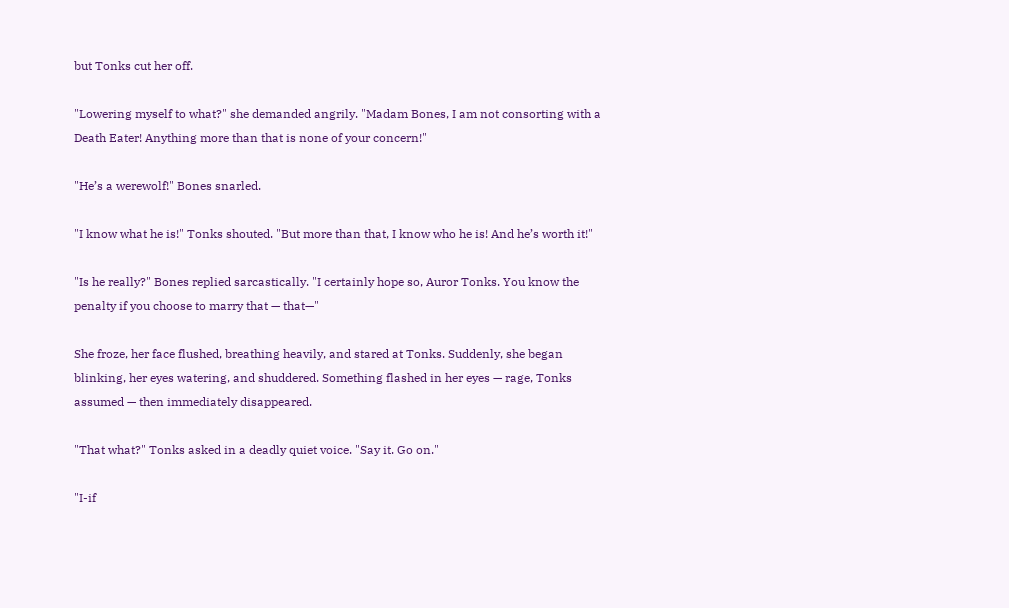but Tonks cut her off.

"Lowering myself to what?" she demanded angrily. "Madam Bones, I am not consorting with a Death Eater! Anything more than that is none of your concern!"

"He’s a werewolf!" Bones snarled.

"I know what he is!" Tonks shouted. "But more than that, I know who he is! And he’s worth it!"

"Is he really?" Bones replied sarcastically. "I certainly hope so, Auror Tonks. You know the penalty if you choose to marry that — that—"

She froze, her face flushed, breathing heavily, and stared at Tonks. Suddenly, she began blinking, her eyes watering, and shuddered. Something flashed in her eyes — rage, Tonks assumed — then immediately disappeared.

"That what?" Tonks asked in a deadly quiet voice. "Say it. Go on."

"I-if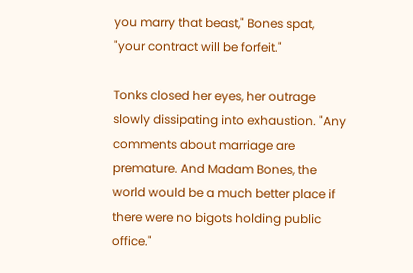you marry that beast," Bones spat, "your contract will be forfeit."

Tonks closed her eyes, her outrage slowly dissipating into exhaustion. "Any comments about marriage are premature. And Madam Bones, the world would be a much better place if there were no bigots holding public office."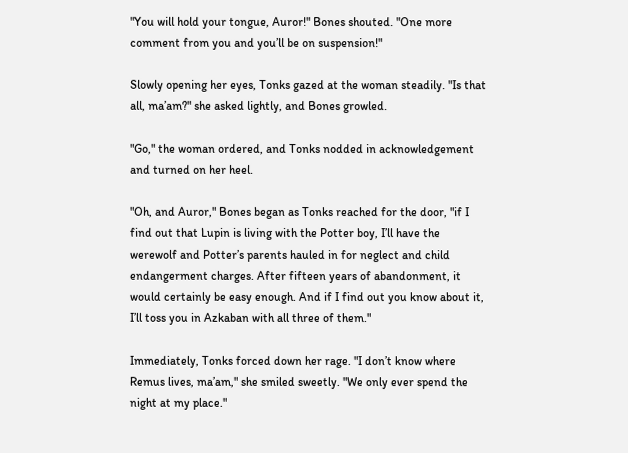"You will hold your tongue, Auror!" Bones shouted. "One more comment from you and you’ll be on suspension!"

Slowly opening her eyes, Tonks gazed at the woman steadily. "Is that all, ma’am?" she asked lightly, and Bones growled.

"Go," the woman ordered, and Tonks nodded in acknowledgement and turned on her heel.

"Oh, and Auror," Bones began as Tonks reached for the door, "if I find out that Lupin is living with the Potter boy, I’ll have the werewolf and Potter’s parents hauled in for neglect and child endangerment charges. After fifteen years of abandonment, it would certainly be easy enough. And if I find out you know about it, I’ll toss you in Azkaban with all three of them."

Immediately, Tonks forced down her rage. "I don’t know where Remus lives, ma’am," she smiled sweetly. "We only ever spend the night at my place."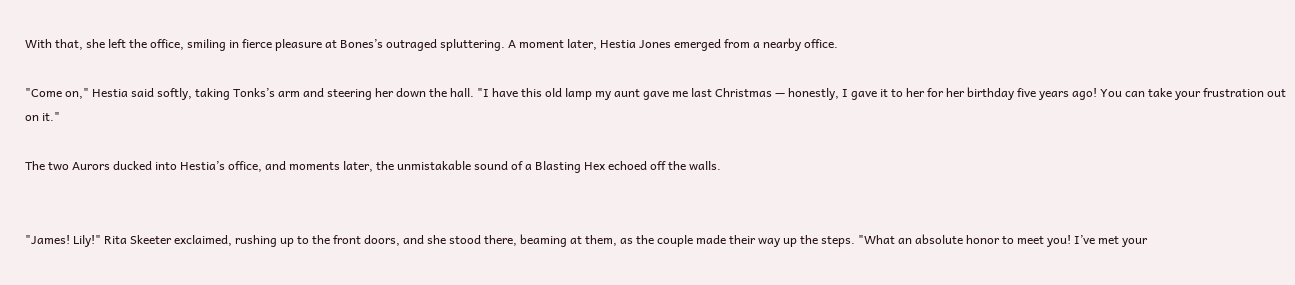With that, she left the office, smiling in fierce pleasure at Bones’s outraged spluttering. A moment later, Hestia Jones emerged from a nearby office.

"Come on," Hestia said softly, taking Tonks’s arm and steering her down the hall. "I have this old lamp my aunt gave me last Christmas — honestly, I gave it to her for her birthday five years ago! You can take your frustration out on it."

The two Aurors ducked into Hestia’s office, and moments later, the unmistakable sound of a Blasting Hex echoed off the walls.


"James! Lily!" Rita Skeeter exclaimed, rushing up to the front doors, and she stood there, beaming at them, as the couple made their way up the steps. "What an absolute honor to meet you! I’ve met your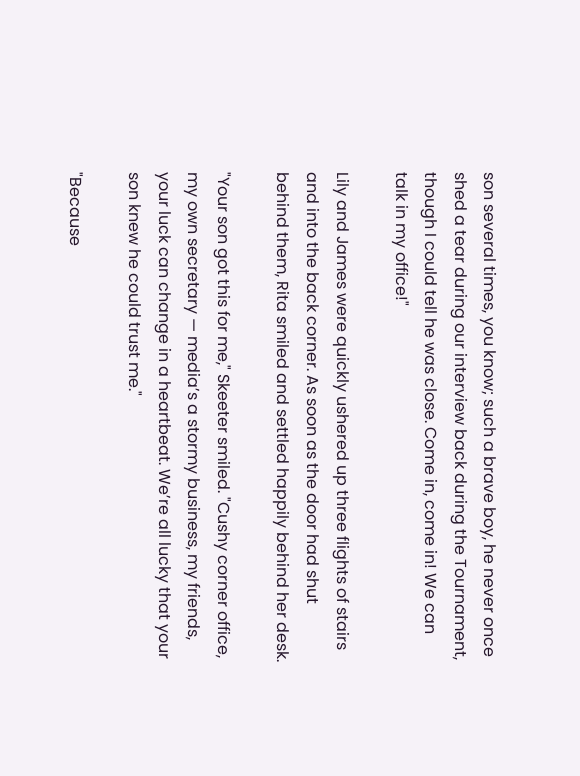son several times, you know; such a brave boy, he never once shed a tear during our interview back during the Tournament, though I could tell he was close. Come in, come in! We can talk in my office!"

Lily and James were quickly ushered up three flights of stairs and into the back corner. As soon as the door had shut behind them, Rita smiled and settled happily behind her desk.

"Your son got this for me," Skeeter smiled. "Cushy corner office, my own secretary — media’s a stormy business, my friends, your luck can change in a heartbeat. We’re all lucky that your son knew he could trust me."

"Because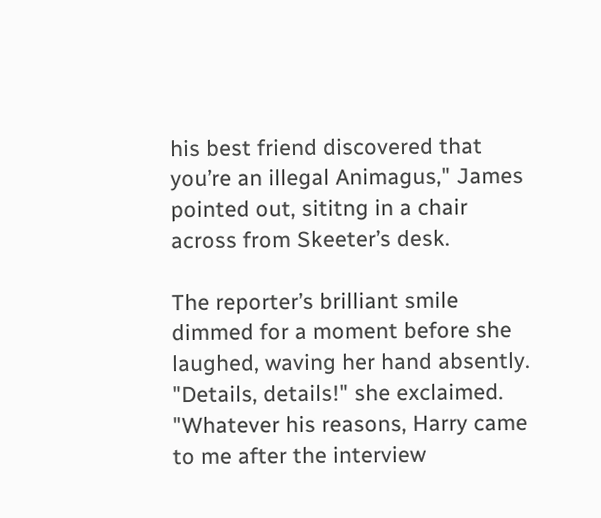his best friend discovered that you’re an illegal Animagus," James pointed out, sititng in a chair across from Skeeter’s desk.

The reporter’s brilliant smile dimmed for a moment before she laughed, waving her hand absently. "Details, details!" she exclaimed. "Whatever his reasons, Harry came to me after the interview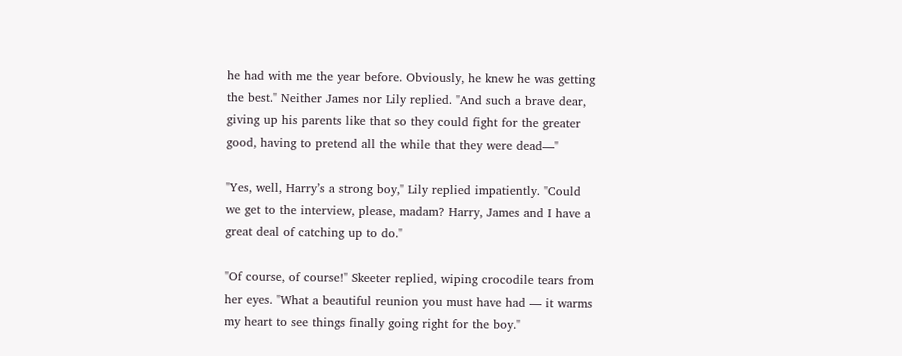he had with me the year before. Obviously, he knew he was getting the best." Neither James nor Lily replied. "And such a brave dear, giving up his parents like that so they could fight for the greater good, having to pretend all the while that they were dead—"

"Yes, well, Harry’s a strong boy," Lily replied impatiently. "Could we get to the interview, please, madam? Harry, James and I have a great deal of catching up to do."

"Of course, of course!" Skeeter replied, wiping crocodile tears from her eyes. "What a beautiful reunion you must have had — it warms my heart to see things finally going right for the boy."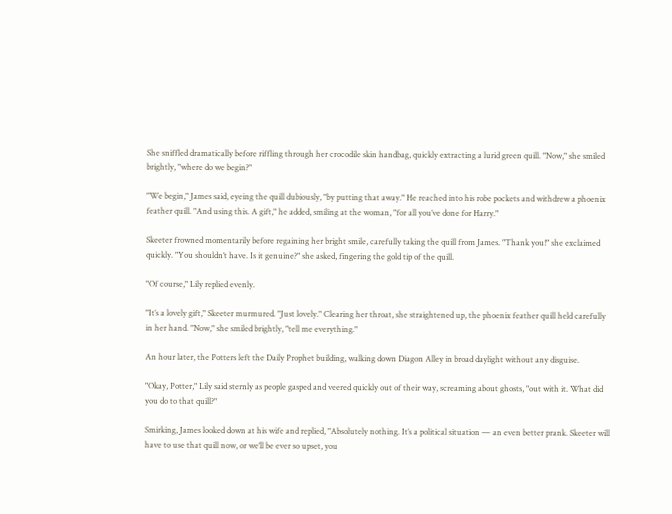She sniffled dramatically before riffling through her crocodile skin handbag, quickly extracting a lurid green quill. "Now," she smiled brightly, "where do we begin?"

"We begin," James said, eyeing the quill dubiously, "by putting that away." He reached into his robe pockets and withdrew a phoenix feather quill. "And using this. A gift," he added, smiling at the woman, "for all you’ve done for Harry."

Skeeter frowned momentarily before regaining her bright smile, carefully taking the quill from James. "Thank you!" she exclaimed quickly. "You shouldn’t have. Is it genuine?" she asked, fingering the gold tip of the quill.

"Of course," Lily replied evenly.

"It’s a lovely gift," Skeeter murmured. "Just lovely." Clearing her throat, she straightened up, the phoenix feather quill held carefully in her hand. "Now," she smiled brightly, "tell me everything."

An hour later, the Potters left the Daily Prophet building, walking down Diagon Alley in broad daylight without any disguise.

"Okay, Potter," Lily said sternly as people gasped and veered quickly out of their way, screaming about ghosts, "out with it. What did you do to that quill?"

Smirking, James looked down at his wife and replied, "Absolutely nothing. It’s a political situation — an even better prank. Skeeter will have to use that quill now, or we’ll be ever so upset, you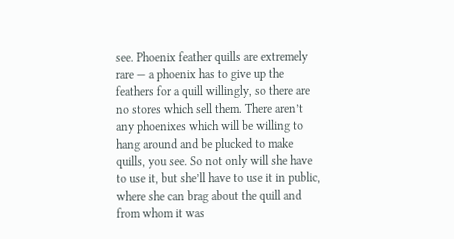see. Phoenix feather quills are extremely rare — a phoenix has to give up the feathers for a quill willingly, so there are no stores which sell them. There aren’t any phoenixes which will be willing to hang around and be plucked to make quills, you see. So not only will she have to use it, but she’ll have to use it in public, where she can brag about the quill and from whom it was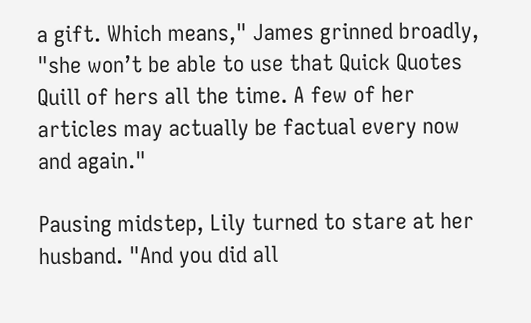a gift. Which means," James grinned broadly, "she won’t be able to use that Quick Quotes Quill of hers all the time. A few of her articles may actually be factual every now and again."

Pausing midstep, Lily turned to stare at her husband. "And you did all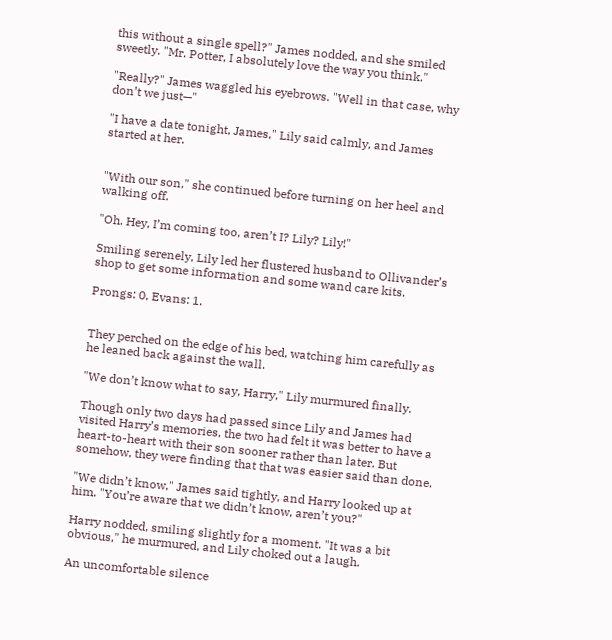this without a single spell?" James nodded, and she smiled sweetly. "Mr. Potter, I absolutely love the way you think."

"Really?" James waggled his eyebrows. "Well in that case, why don’t we just—"

"I have a date tonight, James," Lily said calmly, and James started at her.


"With our son," she continued before turning on her heel and walking off.

"Oh. Hey, I’m coming too, aren’t I? Lily? Lily!"

Smiling serenely, Lily led her flustered husband to Ollivander’s shop to get some information and some wand care kits.

Prongs: 0, Evans: 1.


They perched on the edge of his bed, watching him carefully as he leaned back against the wall.

"We don’t know what to say, Harry," Lily murmured finally.

Though only two days had passed since Lily and James had visited Harry’s memories, the two had felt it was better to have a heart-to-heart with their son sooner rather than later. But somehow, they were finding that that was easier said than done.

"We didn’t know," James said tightly, and Harry looked up at him. "You’re aware that we didn’t know, aren’t you?"

Harry nodded, smiling slightly for a moment. "It was a bit obvious," he murmured, and Lily choked out a laugh.

An uncomfortable silence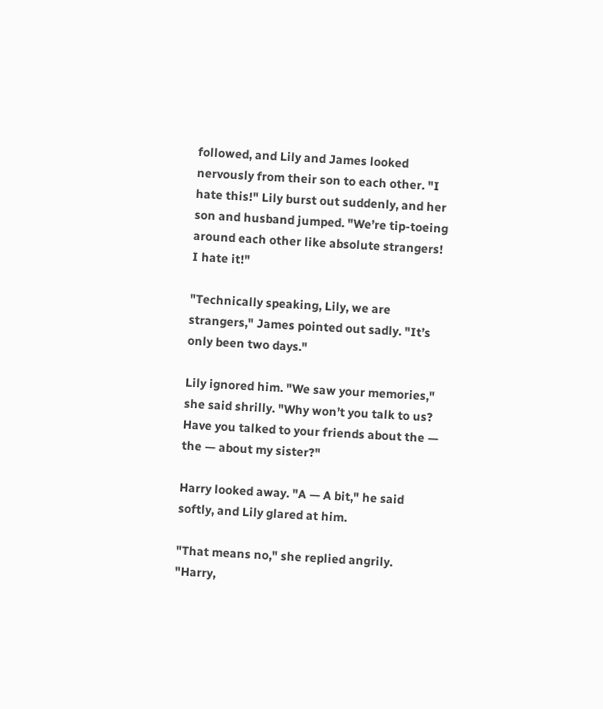followed, and Lily and James looked nervously from their son to each other. "I hate this!" Lily burst out suddenly, and her son and husband jumped. "We’re tip-toeing around each other like absolute strangers! I hate it!"

"Technically speaking, Lily, we are strangers," James pointed out sadly. "It’s only been two days."

Lily ignored him. "We saw your memories," she said shrilly. "Why won’t you talk to us? Have you talked to your friends about the — the — about my sister?"

Harry looked away. "A — A bit," he said softly, and Lily glared at him.

"That means no," she replied angrily. "Harry,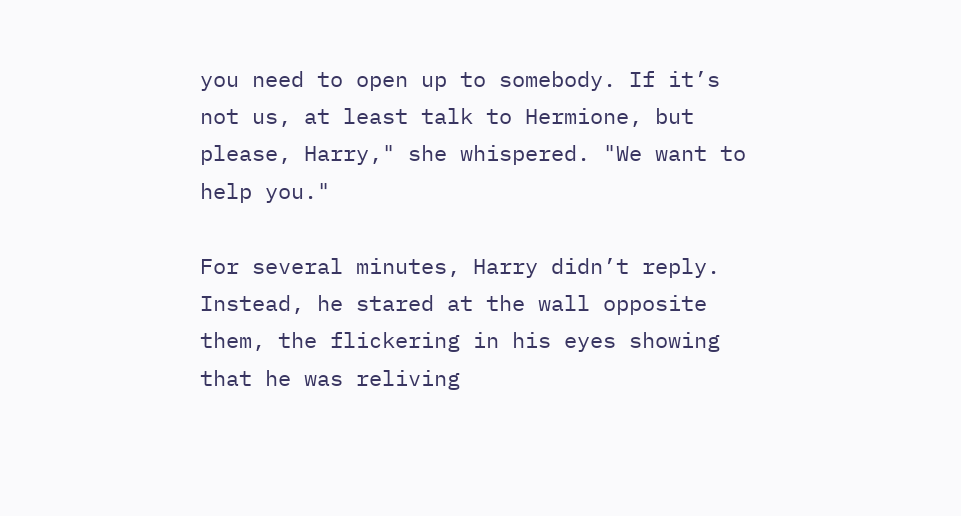you need to open up to somebody. If it’s not us, at least talk to Hermione, but please, Harry," she whispered. "We want to help you."

For several minutes, Harry didn’t reply. Instead, he stared at the wall opposite them, the flickering in his eyes showing that he was reliving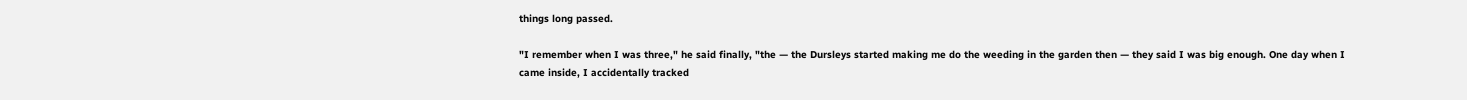things long passed.

"I remember when I was three," he said finally, "the — the Dursleys started making me do the weeding in the garden then — they said I was big enough. One day when I came inside, I accidentally tracked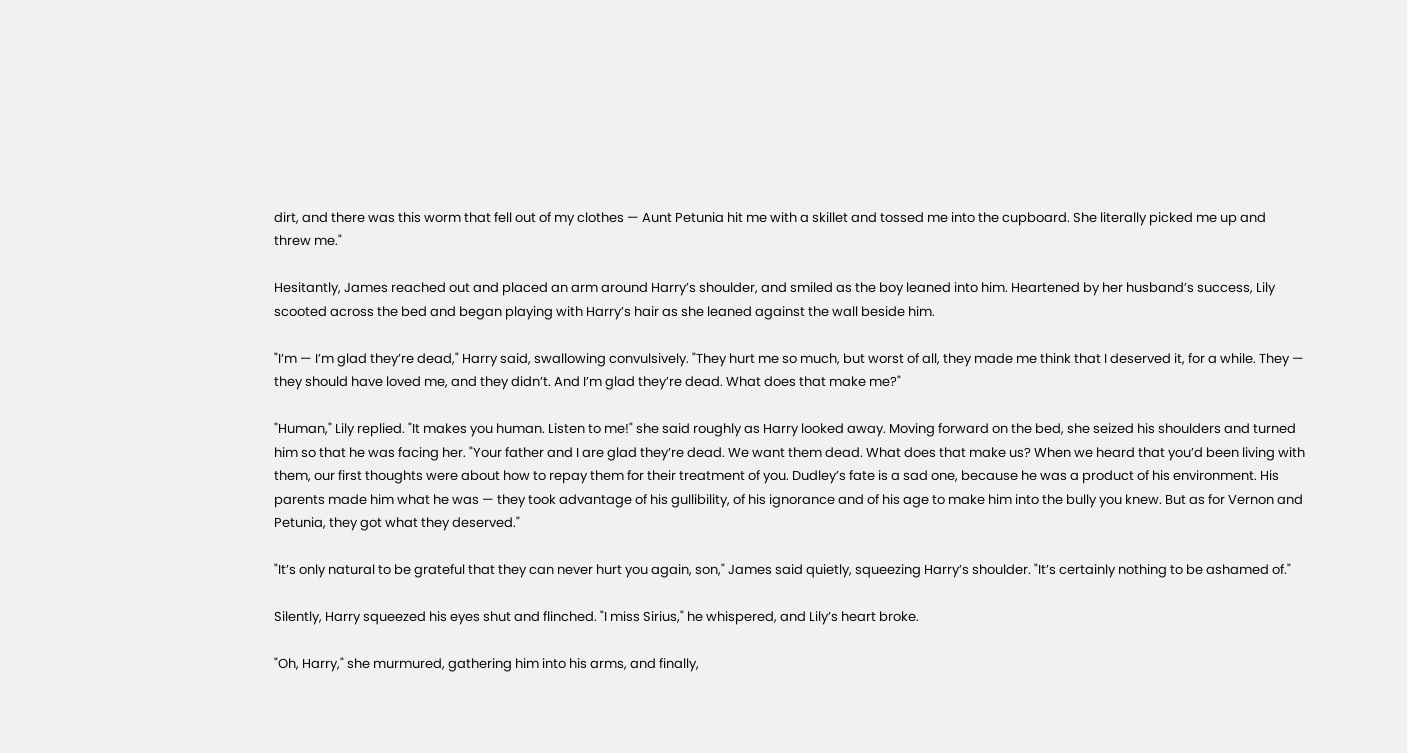dirt, and there was this worm that fell out of my clothes — Aunt Petunia hit me with a skillet and tossed me into the cupboard. She literally picked me up and threw me."

Hesitantly, James reached out and placed an arm around Harry’s shoulder, and smiled as the boy leaned into him. Heartened by her husband’s success, Lily scooted across the bed and began playing with Harry’s hair as she leaned against the wall beside him.

"I’m — I’m glad they’re dead," Harry said, swallowing convulsively. "They hurt me so much, but worst of all, they made me think that I deserved it, for a while. They — they should have loved me, and they didn’t. And I’m glad they’re dead. What does that make me?"

"Human," Lily replied. "It makes you human. Listen to me!" she said roughly as Harry looked away. Moving forward on the bed, she seized his shoulders and turned him so that he was facing her. "Your father and I are glad they’re dead. We want them dead. What does that make us? When we heard that you’d been living with them, our first thoughts were about how to repay them for their treatment of you. Dudley’s fate is a sad one, because he was a product of his environment. His parents made him what he was — they took advantage of his gullibility, of his ignorance and of his age to make him into the bully you knew. But as for Vernon and Petunia, they got what they deserved."

"It’s only natural to be grateful that they can never hurt you again, son," James said quietly, squeezing Harry’s shoulder. "It’s certainly nothing to be ashamed of."

Silently, Harry squeezed his eyes shut and flinched. "I miss Sirius," he whispered, and Lily’s heart broke.

"Oh, Harry," she murmured, gathering him into his arms, and finally,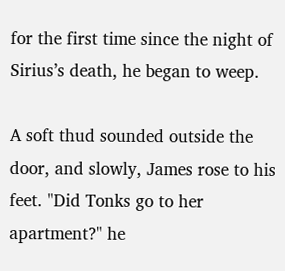for the first time since the night of Sirius’s death, he began to weep.

A soft thud sounded outside the door, and slowly, James rose to his feet. "Did Tonks go to her apartment?" he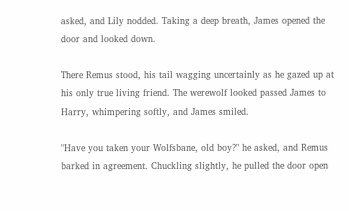asked, and Lily nodded. Taking a deep breath, James opened the door and looked down.

There Remus stood, his tail wagging uncertainly as he gazed up at his only true living friend. The werewolf looked passed James to Harry, whimpering softly, and James smiled.

"Have you taken your Wolfsbane, old boy?" he asked, and Remus barked in agreement. Chuckling slightly, he pulled the door open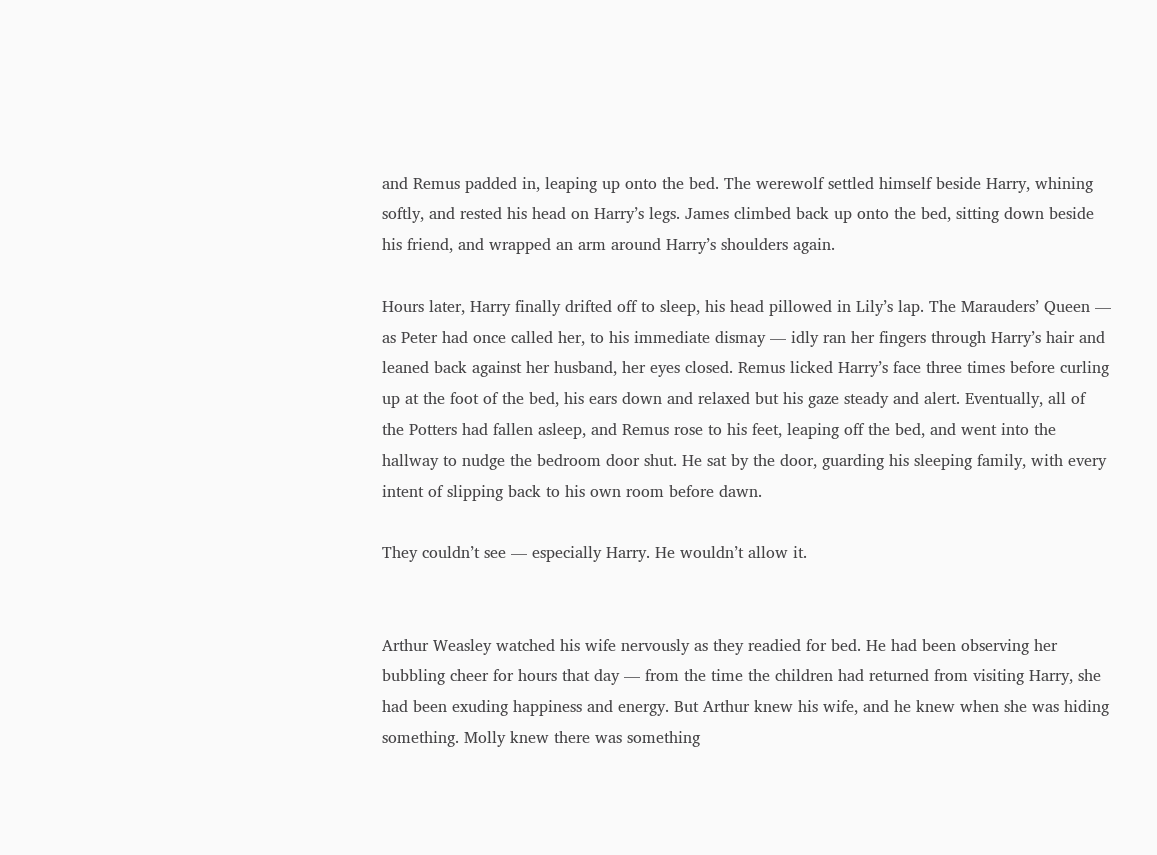and Remus padded in, leaping up onto the bed. The werewolf settled himself beside Harry, whining softly, and rested his head on Harry’s legs. James climbed back up onto the bed, sitting down beside his friend, and wrapped an arm around Harry’s shoulders again.

Hours later, Harry finally drifted off to sleep, his head pillowed in Lily’s lap. The Marauders’ Queen — as Peter had once called her, to his immediate dismay — idly ran her fingers through Harry’s hair and leaned back against her husband, her eyes closed. Remus licked Harry’s face three times before curling up at the foot of the bed, his ears down and relaxed but his gaze steady and alert. Eventually, all of the Potters had fallen asleep, and Remus rose to his feet, leaping off the bed, and went into the hallway to nudge the bedroom door shut. He sat by the door, guarding his sleeping family, with every intent of slipping back to his own room before dawn.

They couldn’t see — especially Harry. He wouldn’t allow it.


Arthur Weasley watched his wife nervously as they readied for bed. He had been observing her bubbling cheer for hours that day — from the time the children had returned from visiting Harry, she had been exuding happiness and energy. But Arthur knew his wife, and he knew when she was hiding something. Molly knew there was something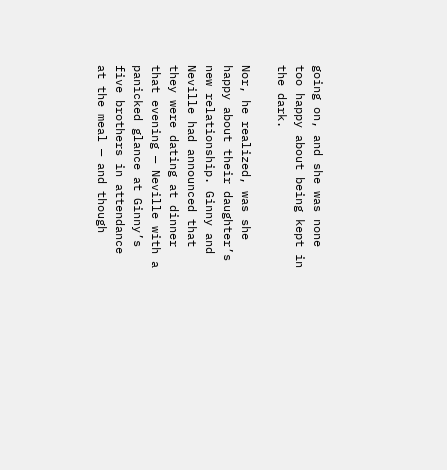going on, and she was none too happy about being kept in the dark.

Nor, he realized, was she happy about their daughter’s new relationship. Ginny and Neville had announced that they were dating at dinner that evening — Neville with a panicked glance at Ginny’s five brothers in attendance at the meal — and though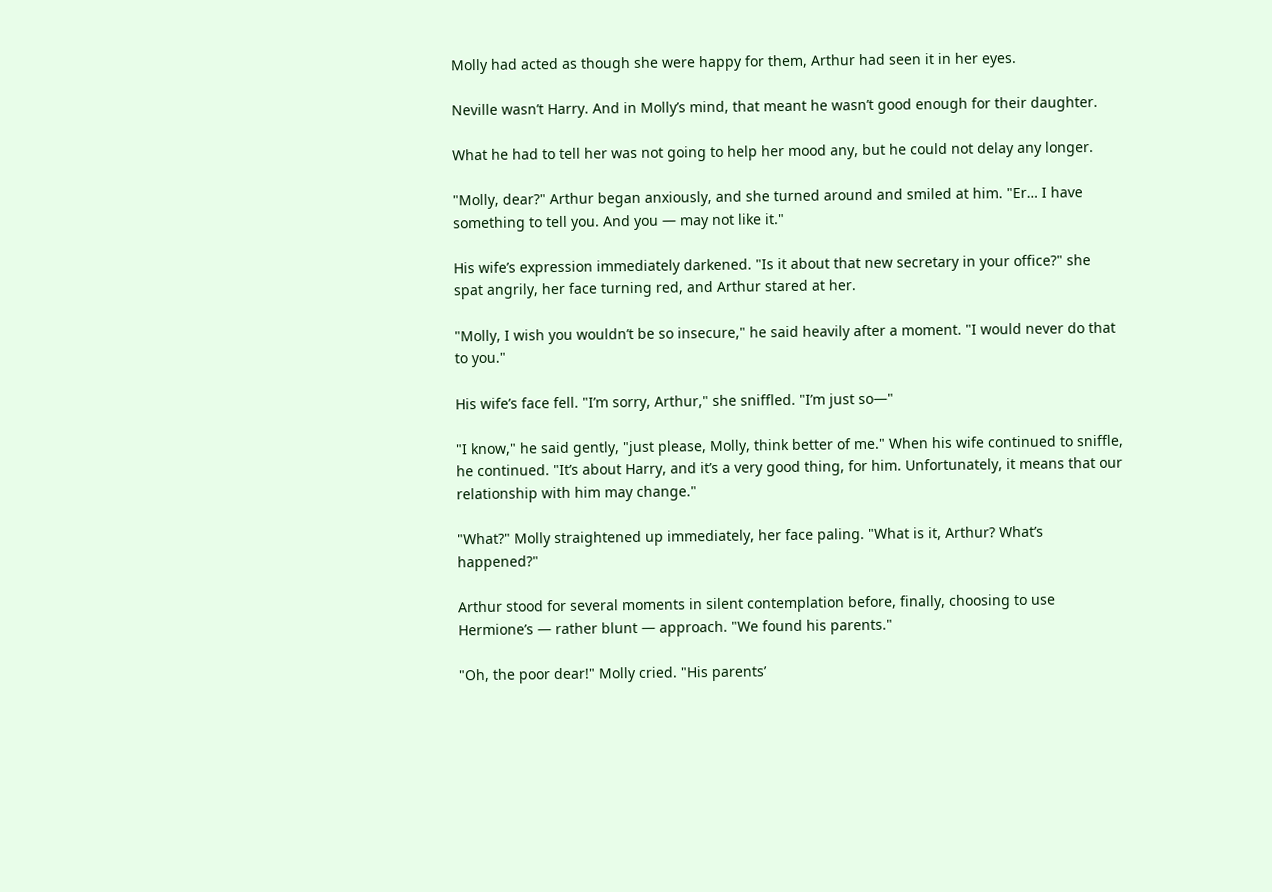Molly had acted as though she were happy for them, Arthur had seen it in her eyes.

Neville wasn’t Harry. And in Molly’s mind, that meant he wasn’t good enough for their daughter.

What he had to tell her was not going to help her mood any, but he could not delay any longer.

"Molly, dear?" Arthur began anxiously, and she turned around and smiled at him. "Er… I have something to tell you. And you — may not like it."

His wife’s expression immediately darkened. "Is it about that new secretary in your office?" she spat angrily, her face turning red, and Arthur stared at her.

"Molly, I wish you wouldn’t be so insecure," he said heavily after a moment. "I would never do that to you."

His wife’s face fell. "I’m sorry, Arthur," she sniffled. "I’m just so—"

"I know," he said gently, "just please, Molly, think better of me." When his wife continued to sniffle, he continued. "It’s about Harry, and it’s a very good thing, for him. Unfortunately, it means that our relationship with him may change."

"What?" Molly straightened up immediately, her face paling. "What is it, Arthur? What’s happened?"

Arthur stood for several moments in silent contemplation before, finally, choosing to use Hermione’s — rather blunt — approach. "We found his parents."

"Oh, the poor dear!" Molly cried. "His parents’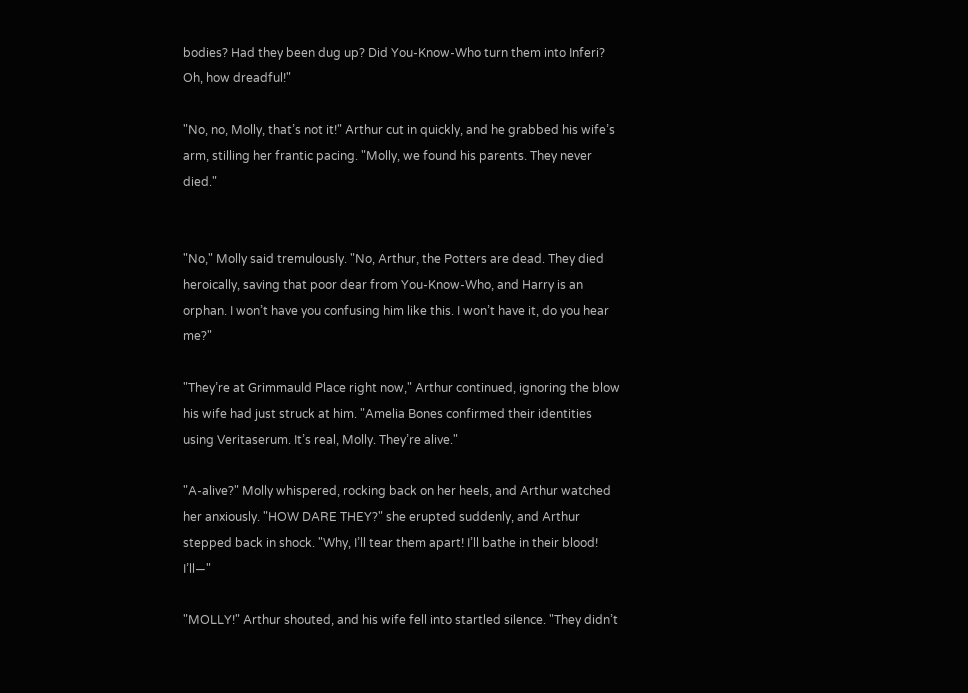bodies? Had they been dug up? Did You-Know-Who turn them into Inferi? Oh, how dreadful!"

"No, no, Molly, that’s not it!" Arthur cut in quickly, and he grabbed his wife’s arm, stilling her frantic pacing. "Molly, we found his parents. They never died."


"No," Molly said tremulously. "No, Arthur, the Potters are dead. They died heroically, saving that poor dear from You-Know-Who, and Harry is an orphan. I won’t have you confusing him like this. I won’t have it, do you hear me?"

"They’re at Grimmauld Place right now," Arthur continued, ignoring the blow his wife had just struck at him. "Amelia Bones confirmed their identities using Veritaserum. It’s real, Molly. They’re alive."

"A-alive?" Molly whispered, rocking back on her heels, and Arthur watched her anxiously. "HOW DARE THEY?" she erupted suddenly, and Arthur stepped back in shock. "Why, I’ll tear them apart! I’ll bathe in their blood! I’ll—"

"MOLLY!" Arthur shouted, and his wife fell into startled silence. "They didn’t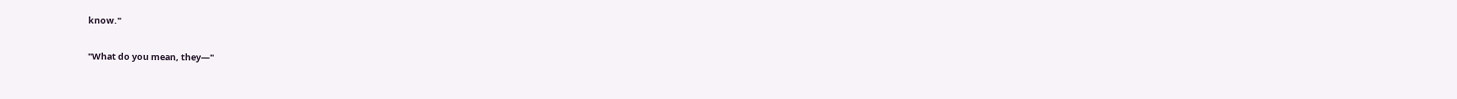know."

"What do you mean, they—"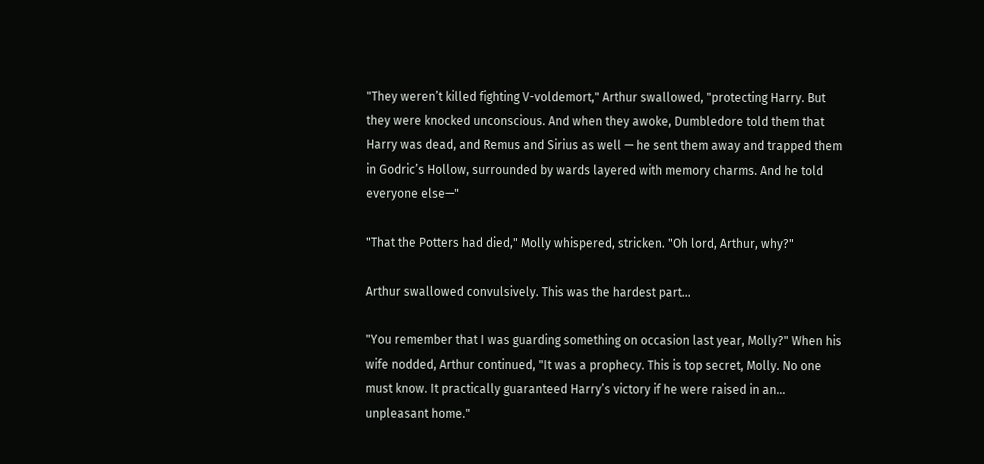"They weren’t killed fighting V-voldemort," Arthur swallowed, "protecting Harry. But they were knocked unconscious. And when they awoke, Dumbledore told them that Harry was dead, and Remus and Sirius as well — he sent them away and trapped them in Godric’s Hollow, surrounded by wards layered with memory charms. And he told everyone else—"

"That the Potters had died," Molly whispered, stricken. "Oh lord, Arthur, why?"

Arthur swallowed convulsively. This was the hardest part…

"You remember that I was guarding something on occasion last year, Molly?" When his wife nodded, Arthur continued, "It was a prophecy. This is top secret, Molly. No one must know. It practically guaranteed Harry’s victory if he were raised in an… unpleasant home."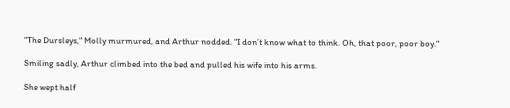"The Dursleys," Molly murmured, and Arthur nodded. "I don’t know what to think. Oh, that poor, poor boy."

Smiling sadly, Arthur climbed into the bed and pulled his wife into his arms.

She wept half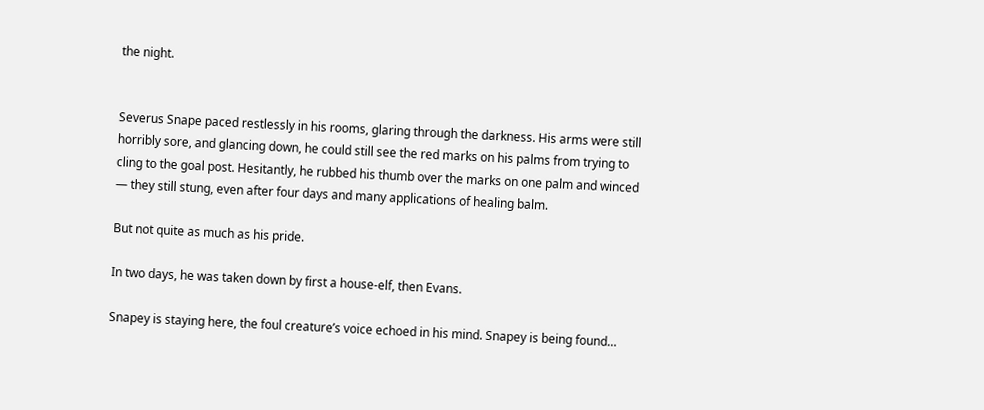the night.


Severus Snape paced restlessly in his rooms, glaring through the darkness. His arms were still horribly sore, and glancing down, he could still see the red marks on his palms from trying to cling to the goal post. Hesitantly, he rubbed his thumb over the marks on one palm and winced — they still stung, even after four days and many applications of healing balm.

But not quite as much as his pride.

In two days, he was taken down by first a house-elf, then Evans.

Snapey is staying here, the foul creature’s voice echoed in his mind. Snapey is being found…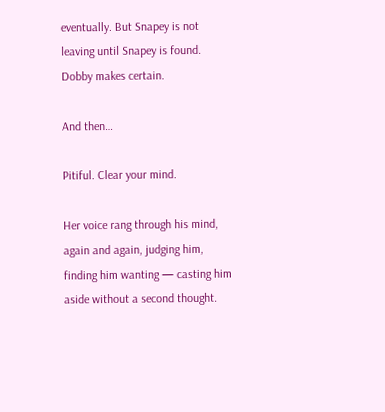eventually. But Snapey is not leaving until Snapey is found. Dobby makes certain.

And then…

Pitiful. Clear your mind.

Her voice rang through his mind, again and again, judging him, finding him wanting — casting him aside without a second thought.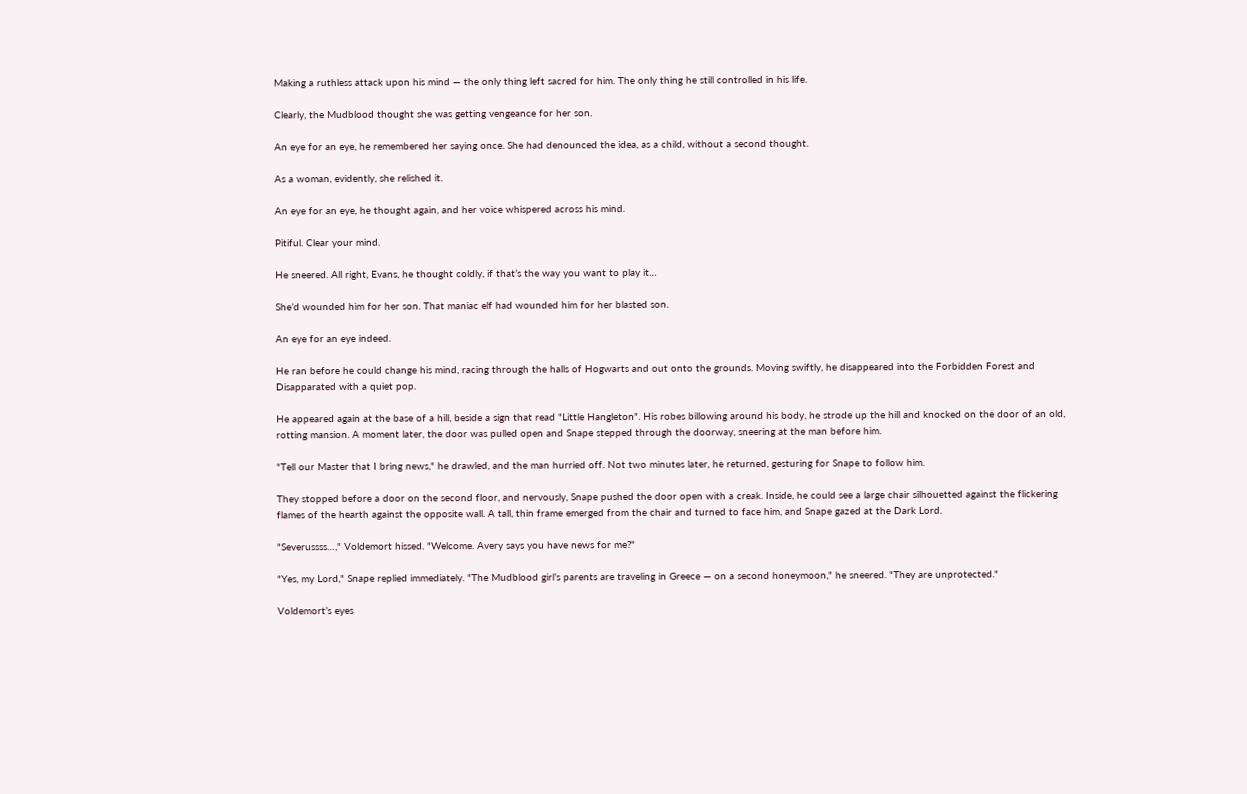Making a ruthless attack upon his mind — the only thing left sacred for him. The only thing he still controlled in his life.

Clearly, the Mudblood thought she was getting vengeance for her son.

An eye for an eye, he remembered her saying once. She had denounced the idea, as a child, without a second thought.

As a woman, evidently, she relished it.

An eye for an eye, he thought again, and her voice whispered across his mind.

Pitiful. Clear your mind.

He sneered. All right, Evans, he thought coldly, if that’s the way you want to play it…

She’d wounded him for her son. That maniac elf had wounded him for her blasted son.

An eye for an eye indeed.

He ran before he could change his mind, racing through the halls of Hogwarts and out onto the grounds. Moving swiftly, he disappeared into the Forbidden Forest and Disapparated with a quiet pop.

He appeared again at the base of a hill, beside a sign that read "Little Hangleton". His robes billowing around his body, he strode up the hill and knocked on the door of an old, rotting mansion. A moment later, the door was pulled open and Snape stepped through the doorway, sneering at the man before him.

"Tell our Master that I bring news," he drawled, and the man hurried off. Not two minutes later, he returned, gesturing for Snape to follow him.

They stopped before a door on the second floor, and nervously, Snape pushed the door open with a creak. Inside, he could see a large chair silhouetted against the flickering flames of the hearth against the opposite wall. A tall, thin frame emerged from the chair and turned to face him, and Snape gazed at the Dark Lord.

"Severussss…," Voldemort hissed. "Welcome. Avery says you have news for me?"

"Yes, my Lord," Snape replied immediately. "The Mudblood girl’s parents are traveling in Greece — on a second honeymoon," he sneered. "They are unprotected."

Voldemort’s eyes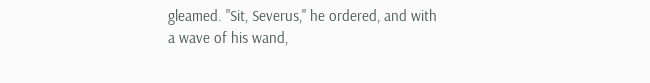gleamed. "Sit, Severus," he ordered, and with a wave of his wand,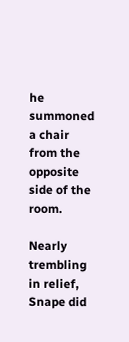he summoned a chair from the opposite side of the room.

Nearly trembling in relief, Snape did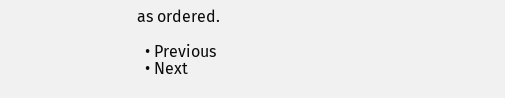as ordered.

  • Previous
  • Next